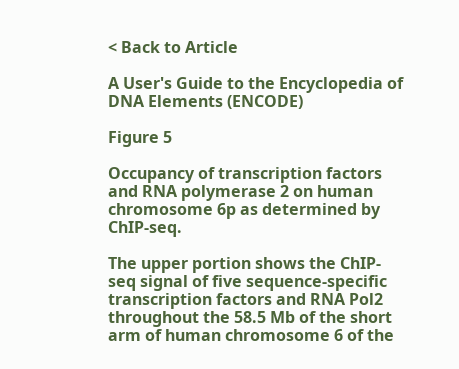< Back to Article

A User's Guide to the Encyclopedia of DNA Elements (ENCODE)

Figure 5

Occupancy of transcription factors and RNA polymerase 2 on human chromosome 6p as determined by ChIP-seq.

The upper portion shows the ChIP-seq signal of five sequence-specific transcription factors and RNA Pol2 throughout the 58.5 Mb of the short arm of human chromosome 6 of the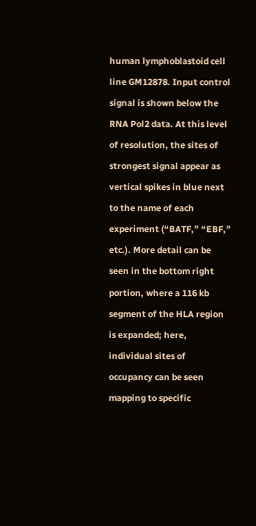human lymphoblastoid cell line GM12878. Input control signal is shown below the RNA Pol2 data. At this level of resolution, the sites of strongest signal appear as vertical spikes in blue next to the name of each experiment (“BATF,” “EBF,” etc.). More detail can be seen in the bottom right portion, where a 116 kb segment of the HLA region is expanded; here, individual sites of occupancy can be seen mapping to specific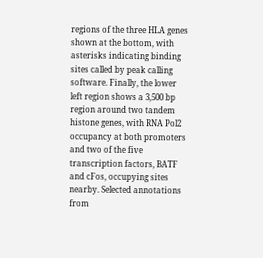regions of the three HLA genes shown at the bottom, with asterisks indicating binding sites called by peak calling software. Finally, the lower left region shows a 3,500 bp region around two tandem histone genes, with RNA Pol2 occupancy at both promoters and two of the five transcription factors, BATF and cFos, occupying sites nearby. Selected annotations from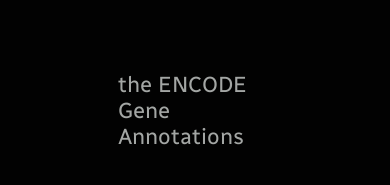the ENCODE Gene Annotations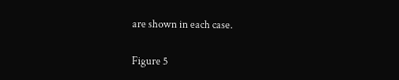are shown in each case.

Figure 5